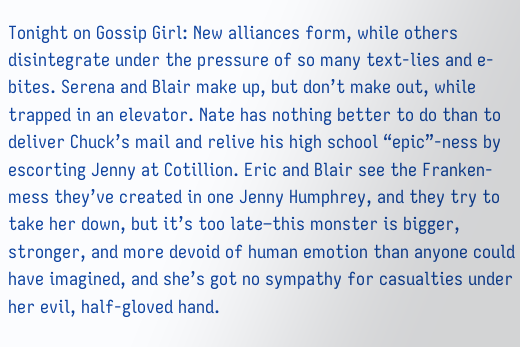Tonight on Gossip Girl: New alliances form, while others disintegrate under the pressure of so many text-lies and e-bites. Serena and Blair make up, but don’t make out, while trapped in an elevator. Nate has nothing better to do than to deliver Chuck’s mail and relive his high school “epic”-ness by escorting Jenny at Cotillion. Eric and Blair see the Franken-mess they’ve created in one Jenny Humphrey, and they try to take her down, but it’s too late–this monster is bigger, stronger, and more devoid of human emotion than anyone could have imagined, and she’s got no sympathy for casualties under her evil, half-gloved hand.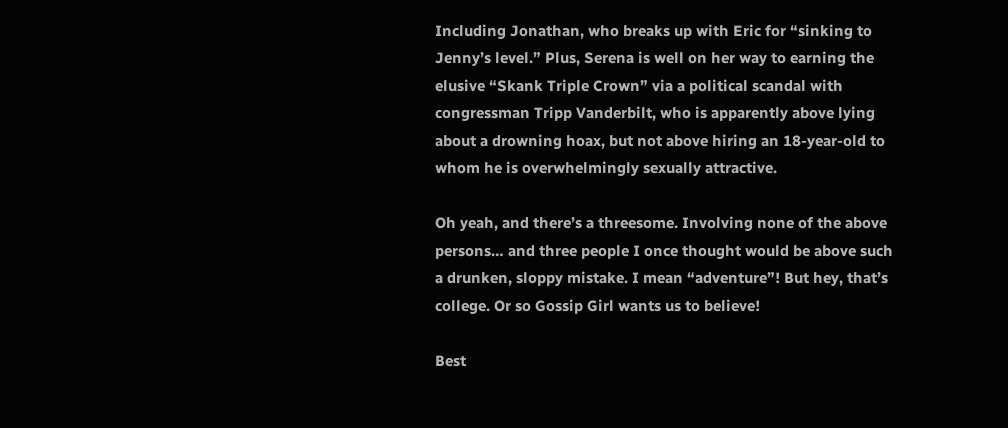Including Jonathan, who breaks up with Eric for “sinking to Jenny’s level.” Plus, Serena is well on her way to earning the elusive “Skank Triple Crown” via a political scandal with congressman Tripp Vanderbilt, who is apparently above lying about a drowning hoax, but not above hiring an 18-year-old to whom he is overwhelmingly sexually attractive.

Oh yeah, and there’s a threesome. Involving none of the above persons… and three people I once thought would be above such a drunken, sloppy mistake. I mean “adventure”! But hey, that’s college. Or so Gossip Girl wants us to believe!

Best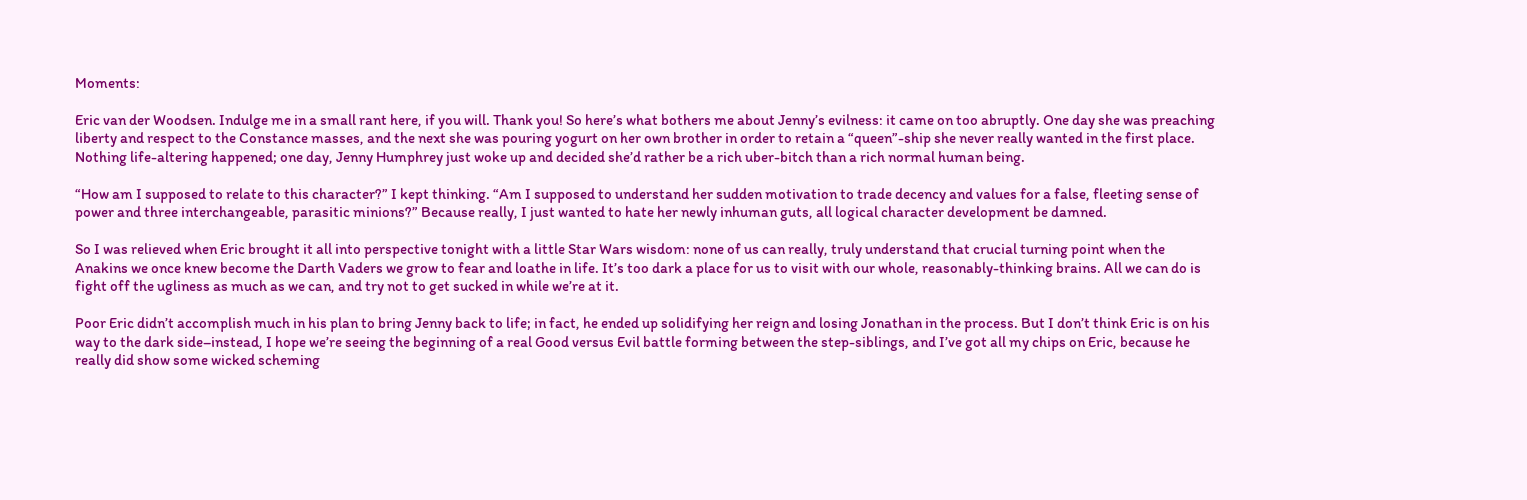Moments:

Eric van der Woodsen. Indulge me in a small rant here, if you will. Thank you! So here’s what bothers me about Jenny’s evilness: it came on too abruptly. One day she was preaching liberty and respect to the Constance masses, and the next she was pouring yogurt on her own brother in order to retain a “queen”-ship she never really wanted in the first place. Nothing life-altering happened; one day, Jenny Humphrey just woke up and decided she’d rather be a rich uber-bitch than a rich normal human being.

“How am I supposed to relate to this character?” I kept thinking. “Am I supposed to understand her sudden motivation to trade decency and values for a false, fleeting sense of power and three interchangeable, parasitic minions?” Because really, I just wanted to hate her newly inhuman guts, all logical character development be damned.

So I was relieved when Eric brought it all into perspective tonight with a little Star Wars wisdom: none of us can really, truly understand that crucial turning point when the Anakins we once knew become the Darth Vaders we grow to fear and loathe in life. It’s too dark a place for us to visit with our whole, reasonably-thinking brains. All we can do is fight off the ugliness as much as we can, and try not to get sucked in while we’re at it.

Poor Eric didn’t accomplish much in his plan to bring Jenny back to life; in fact, he ended up solidifying her reign and losing Jonathan in the process. But I don’t think Eric is on his way to the dark side–instead, I hope we’re seeing the beginning of a real Good versus Evil battle forming between the step-siblings, and I’ve got all my chips on Eric, because he really did show some wicked scheming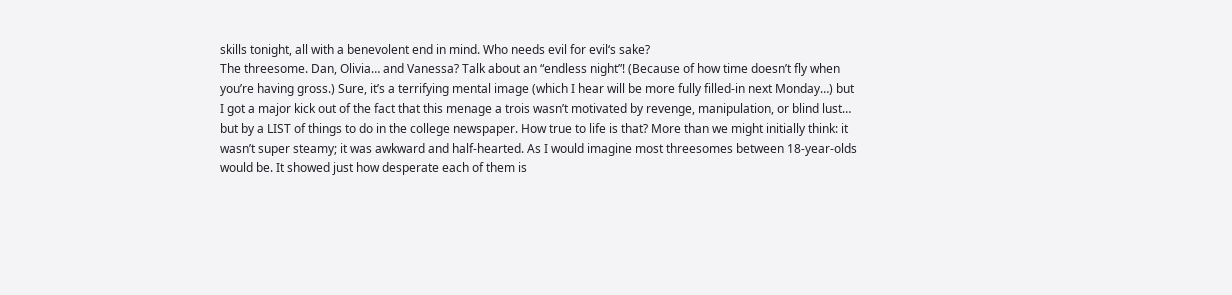skills tonight, all with a benevolent end in mind. Who needs evil for evil‘s sake?
The threesome. Dan, Olivia… and Vanessa? Talk about an “endless night”! (Because of how time doesn’t fly when you’re having gross.) Sure, it’s a terrifying mental image (which I hear will be more fully filled-in next Monday…) but I got a major kick out of the fact that this menage a trois wasn’t motivated by revenge, manipulation, or blind lust… but by a LIST of things to do in the college newspaper. How true to life is that? More than we might initially think: it wasn’t super steamy; it was awkward and half-hearted. As I would imagine most threesomes between 18-year-olds would be. It showed just how desperate each of them is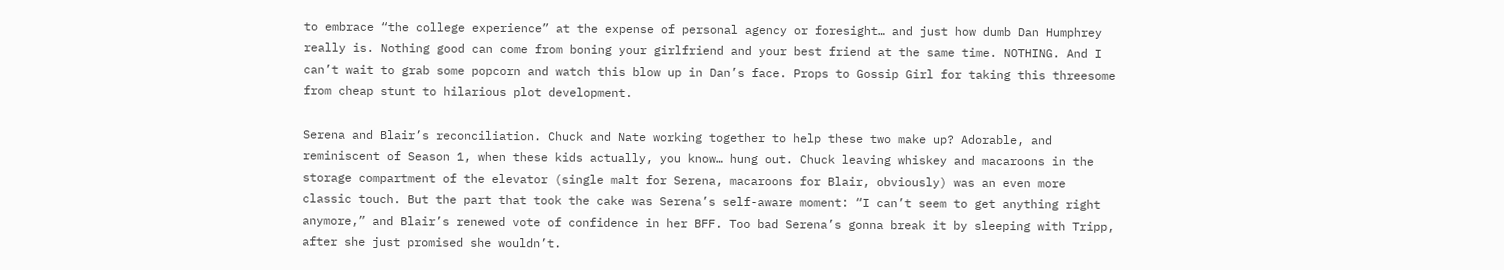to embrace “the college experience” at the expense of personal agency or foresight… and just how dumb Dan Humphrey really is. Nothing good can come from boning your girlfriend and your best friend at the same time. NOTHING. And I can’t wait to grab some popcorn and watch this blow up in Dan’s face. Props to Gossip Girl for taking this threesome from cheap stunt to hilarious plot development.

Serena and Blair’s reconciliation. Chuck and Nate working together to help these two make up? Adorable, and reminiscent of Season 1, when these kids actually, you know… hung out. Chuck leaving whiskey and macaroons in the storage compartment of the elevator (single malt for Serena, macaroons for Blair, obviously) was an even more classic touch. But the part that took the cake was Serena’s self-aware moment: “I can’t seem to get anything right anymore,” and Blair’s renewed vote of confidence in her BFF. Too bad Serena’s gonna break it by sleeping with Tripp, after she just promised she wouldn’t.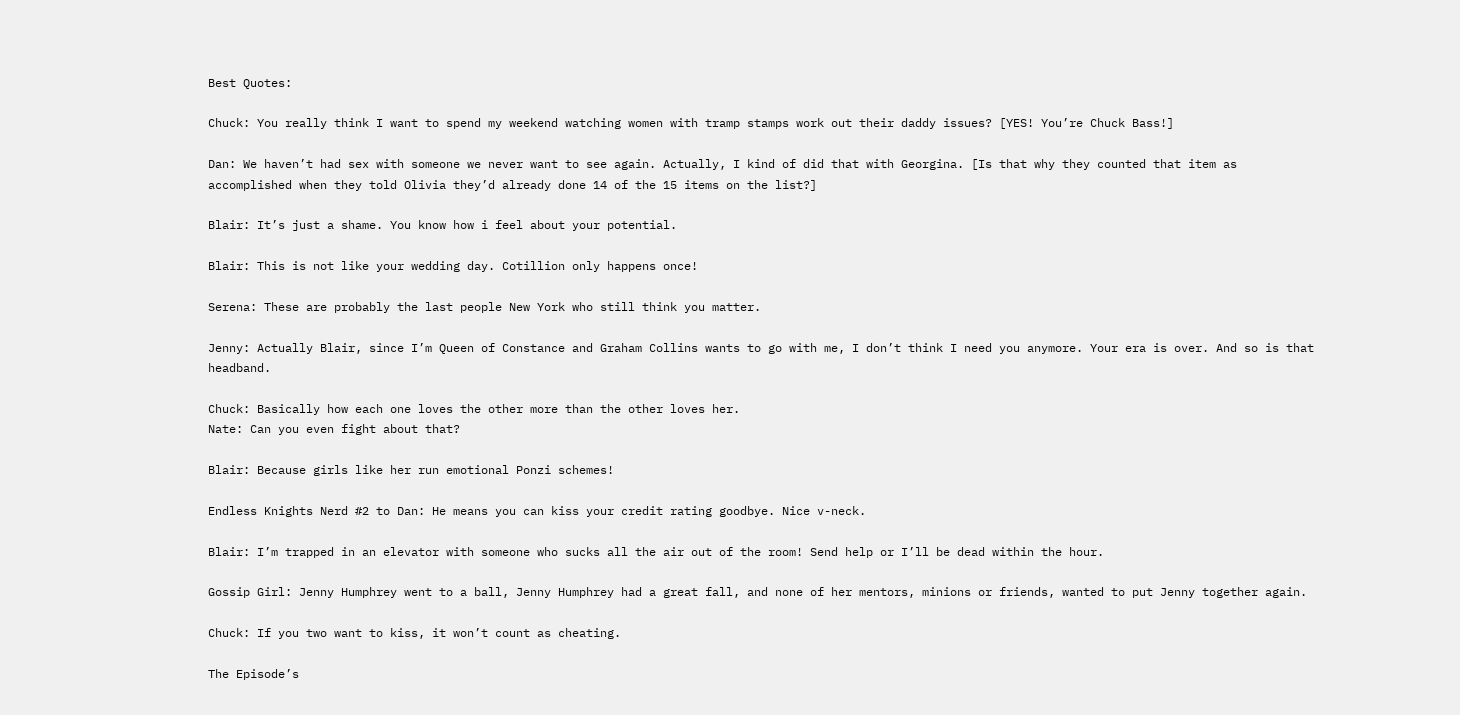Best Quotes:

Chuck: You really think I want to spend my weekend watching women with tramp stamps work out their daddy issues? [YES! You’re Chuck Bass!]

Dan: We haven’t had sex with someone we never want to see again. Actually, I kind of did that with Georgina. [Is that why they counted that item as accomplished when they told Olivia they’d already done 14 of the 15 items on the list?]

Blair: It’s just a shame. You know how i feel about your potential.

Blair: This is not like your wedding day. Cotillion only happens once!

Serena: These are probably the last people New York who still think you matter.

Jenny: Actually Blair, since I’m Queen of Constance and Graham Collins wants to go with me, I don’t think I need you anymore. Your era is over. And so is that headband.

Chuck: Basically how each one loves the other more than the other loves her.
Nate: Can you even fight about that?

Blair: Because girls like her run emotional Ponzi schemes!

Endless Knights Nerd #2 to Dan: He means you can kiss your credit rating goodbye. Nice v-neck.

Blair: I’m trapped in an elevator with someone who sucks all the air out of the room! Send help or I’ll be dead within the hour.

Gossip Girl: Jenny Humphrey went to a ball, Jenny Humphrey had a great fall, and none of her mentors, minions or friends, wanted to put Jenny together again.

Chuck: If you two want to kiss, it won’t count as cheating.

The Episode’s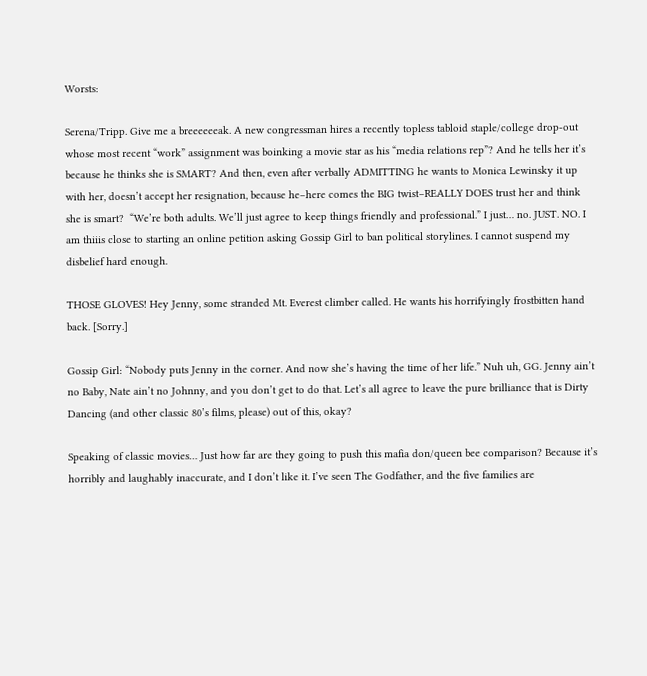Worsts:

Serena/Tripp. Give me a breeeeeeak. A new congressman hires a recently topless tabloid staple/college drop-out whose most recent “work” assignment was boinking a movie star as his “media relations rep”? And he tells her it’s because he thinks she is SMART? And then, even after verbally ADMITTING he wants to Monica Lewinsky it up with her, doesn’t accept her resignation, because he–here comes the BIG twist–REALLY DOES trust her and think she is smart?  “We’re both adults. We’ll just agree to keep things friendly and professional.” I just… no. JUST. NO. I am thiiis close to starting an online petition asking Gossip Girl to ban political storylines. I cannot suspend my disbelief hard enough.

THOSE GLOVES! Hey Jenny, some stranded Mt. Everest climber called. He wants his horrifyingly frostbitten hand back. [Sorry.]

Gossip Girl: “Nobody puts Jenny in the corner. And now she’s having the time of her life.” Nuh uh, GG. Jenny ain’t no Baby, Nate ain’t no Johnny, and you don’t get to do that. Let’s all agree to leave the pure brilliance that is Dirty Dancing (and other classic 80’s films, please) out of this, okay?

Speaking of classic movies… Just how far are they going to push this mafia don/queen bee comparison? Because it’s horribly and laughably inaccurate, and I don’t like it. I’ve seen The Godfather, and the five families are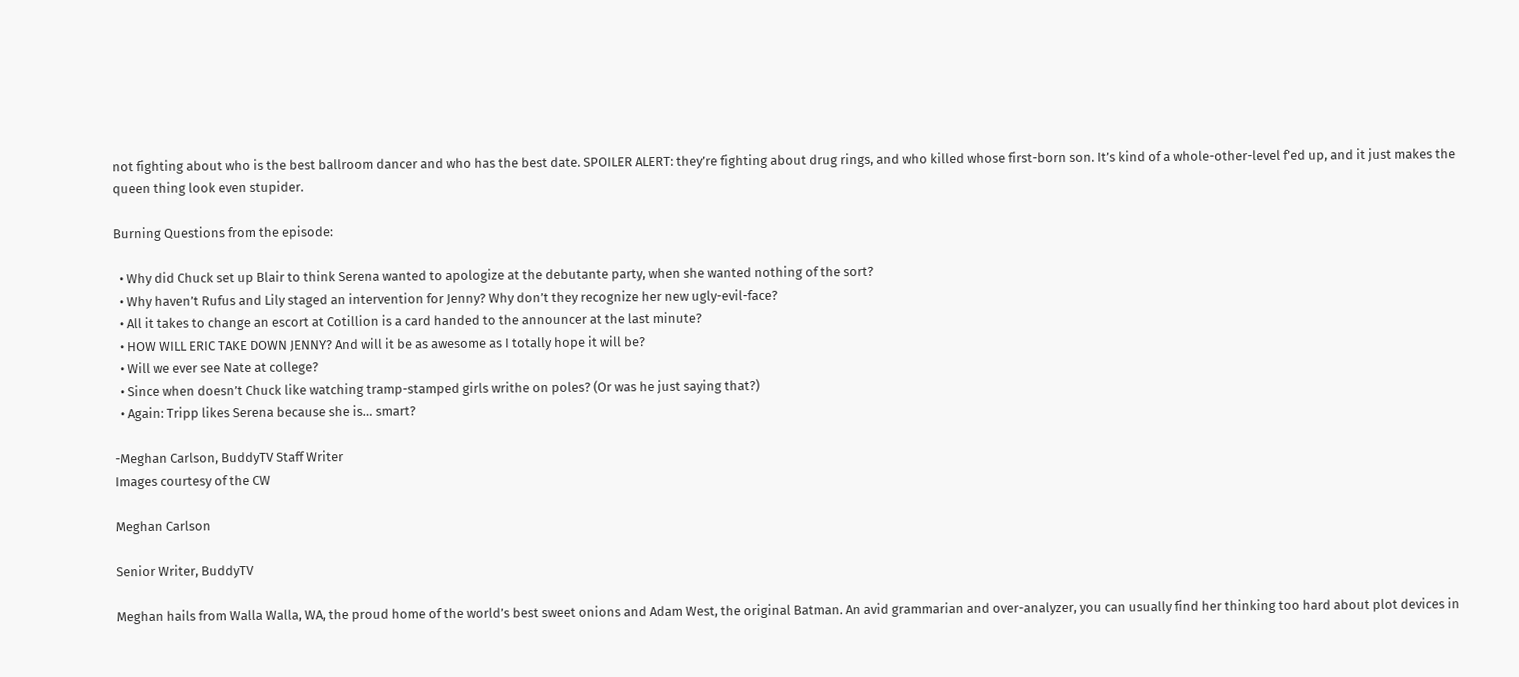not fighting about who is the best ballroom dancer and who has the best date. SPOILER ALERT: they’re fighting about drug rings, and who killed whose first-born son. It’s kind of a whole-other-level f’ed up, and it just makes the queen thing look even stupider.

Burning Questions from the episode:

  • Why did Chuck set up Blair to think Serena wanted to apologize at the debutante party, when she wanted nothing of the sort?
  • Why haven’t Rufus and Lily staged an intervention for Jenny? Why don’t they recognize her new ugly-evil-face?
  • All it takes to change an escort at Cotillion is a card handed to the announcer at the last minute?
  • HOW WILL ERIC TAKE DOWN JENNY? And will it be as awesome as I totally hope it will be?
  • Will we ever see Nate at college?
  • Since when doesn’t Chuck like watching tramp-stamped girls writhe on poles? (Or was he just saying that?)
  • Again: Tripp likes Serena because she is… smart?

-Meghan Carlson, BuddyTV Staff Writer
Images courtesy of the CW

Meghan Carlson

Senior Writer, BuddyTV

Meghan hails from Walla Walla, WA, the proud home of the world’s best sweet onions and Adam West, the original Batman. An avid grammarian and over-analyzer, you can usually find her thinking too hard about plot devices in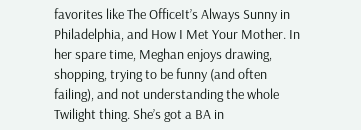favorites like The OfficeIt’s Always Sunny in Philadelphia, and How I Met Your Mother. In her spare time, Meghan enjoys drawing, shopping, trying to be funny (and often failing), and not understanding the whole Twilight thing. She’s got a BA in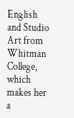English and Studio Art from Whitman College, which makes her a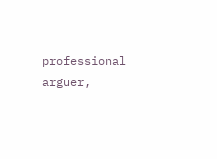professional arguer,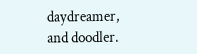daydreamer, and doodler.